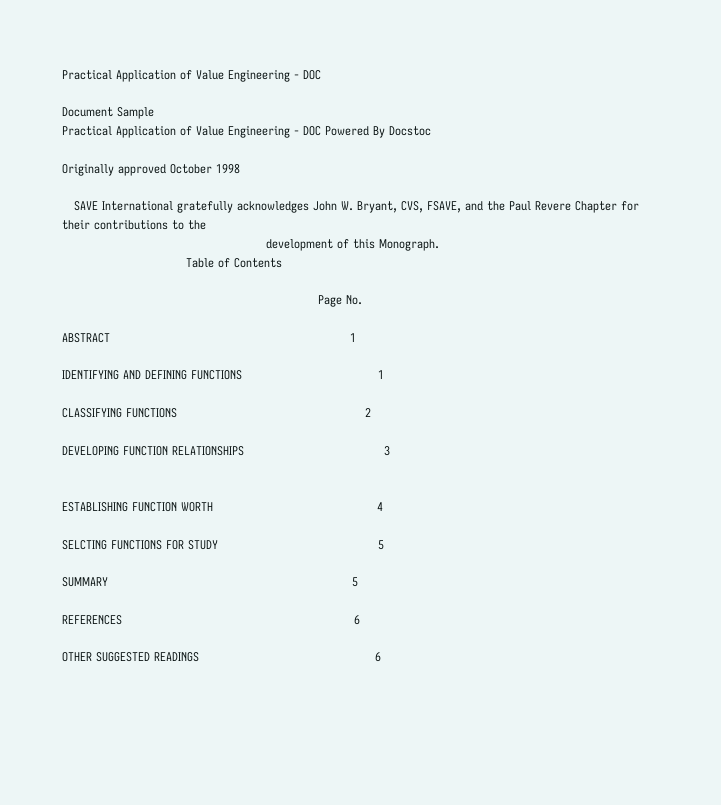Practical Application of Value Engineering - DOC

Document Sample
Practical Application of Value Engineering - DOC Powered By Docstoc

Originally approved October 1998

   SAVE International gratefully acknowledges John W. Bryant, CVS, FSAVE, and the Paul Revere Chapter for their contributions to the
                                                   development of this Monograph.
                               Table of Contents

                                                                Page No.

ABSTRACT                                                            1

IDENTIFYING AND DEFINING FUNCTIONS                                  1

CLASSIFYING FUNCTIONS                                               2

DEVELOPING FUNCTION RELATIONSHIPS                                   3


ESTABLISHING FUNCTION WORTH                                         4

SELCTING FUNCTIONS FOR STUDY                                        5

SUMMARY                                                             5

REFERENCES                                                          6

OTHER SUGGESTED READINGS                                            6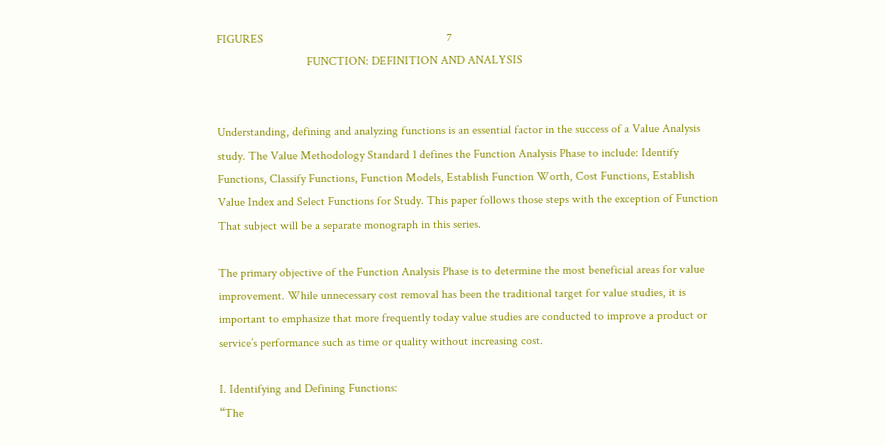FIGURES                                                             7
                              FUNCTION: DEFINITION AND ANALYSIS


Understanding, defining and analyzing functions is an essential factor in the success of a Value Analysis
study. The Value Methodology Standard 1 defines the Function Analysis Phase to include: Identify
Functions, Classify Functions, Function Models, Establish Function Worth, Cost Functions, Establish
Value Index and Select Functions for Study. This paper follows those steps with the exception of Function
That subject will be a separate monograph in this series.

The primary objective of the Function Analysis Phase is to determine the most beneficial areas for value
improvement. While unnecessary cost removal has been the traditional target for value studies, it is
important to emphasize that more frequently today value studies are conducted to improve a product or
service’s performance such as time or quality without increasing cost.

I. Identifying and Defining Functions:
“The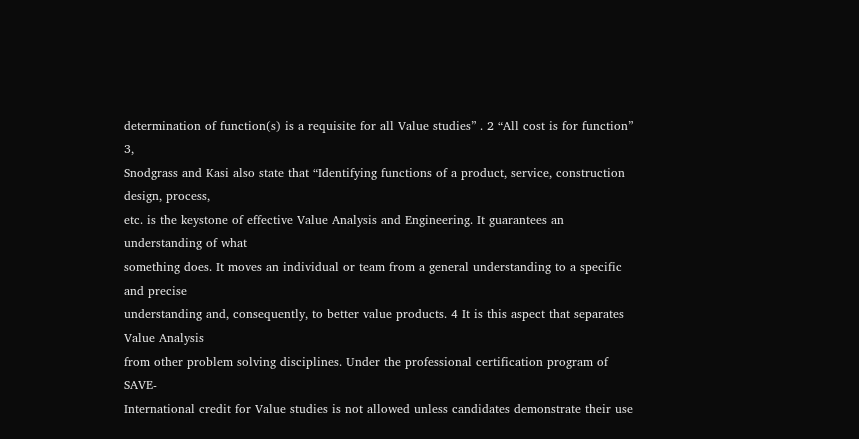determination of function(s) is a requisite for all Value studies” . 2 “All cost is for function” 3,
Snodgrass and Kasi also state that “Identifying functions of a product, service, construction design, process,
etc. is the keystone of effective Value Analysis and Engineering. It guarantees an understanding of what
something does. It moves an individual or team from a general understanding to a specific and precise
understanding and, consequently, to better value products. 4 It is this aspect that separates Value Analysis
from other problem solving disciplines. Under the professional certification program of SAVE-
International credit for Value studies is not allowed unless candidates demonstrate their use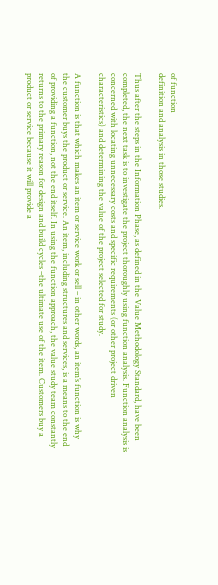of function
definition and analysis in those studies.

Thus after the steps in the Information Phase, as defined in the Value Methodology Standard, have been
completed, the next task is to investigate the project thoroughly using function analysis. Function analysis is
concerned with locating unnecessary costs and specific requirements (or other project driven
characteristics) and determining the value of the project selected for study.

A function is that which makes an item or service work or sell – in other words, an item’s function is why
the customer buys the product or service. An item, including structures and services, is a means to the end
of providing a function, not the end itself. In using the function approach, the value study team constantly
returns to the primary reason for design and build cycles –the ultimate use of the item. Customers buy a
product or service because it will provide a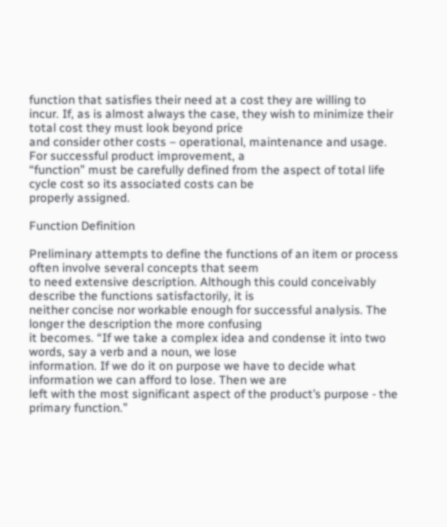function that satisfies their need at a cost they are willing to
incur. If, as is almost always the case, they wish to minimize their total cost they must look beyond price
and consider other costs – operational, maintenance and usage. For successful product improvement, a
“function” must be carefully defined from the aspect of total life cycle cost so its associated costs can be
properly assigned.

Function Definition

Preliminary attempts to define the functions of an item or process often involve several concepts that seem
to need extensive description. Although this could conceivably describe the functions satisfactorily, it is
neither concise nor workable enough for successful analysis. The longer the description the more confusing
it becomes. “If we take a complex idea and condense it into two words, say a verb and a noun, we lose
information. If we do it on purpose we have to decide what information we can afford to lose. Then we are
left with the most significant aspect of the product’s purpose - the primary function.”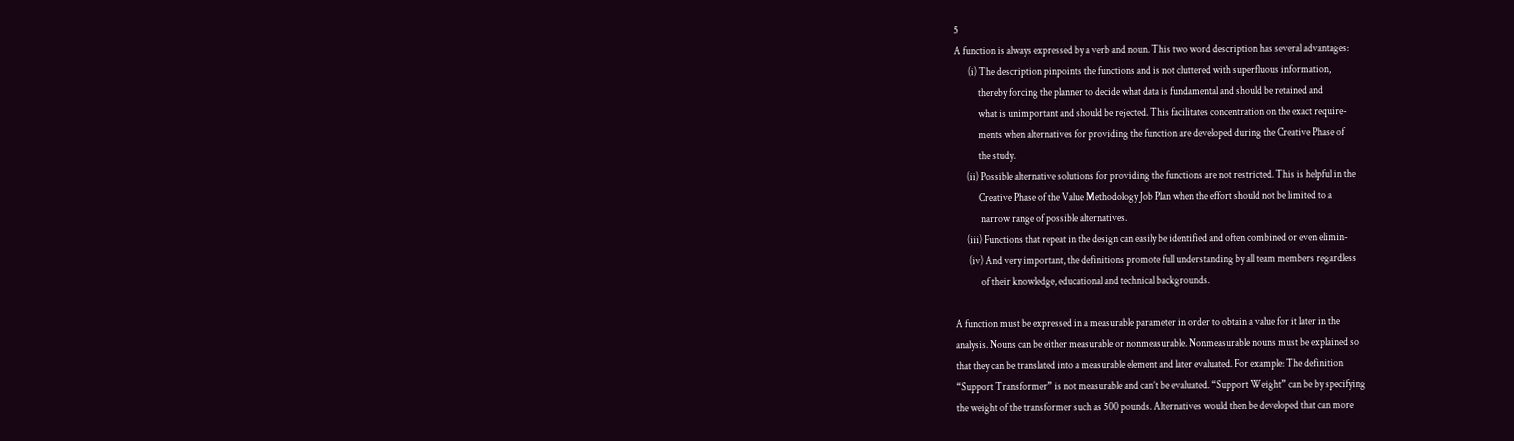5
A function is always expressed by a verb and noun. This two word description has several advantages:
       (i) The description pinpoints the functions and is not cluttered with superfluous information,
            thereby forcing the planner to decide what data is fundamental and should be retained and
            what is unimportant and should be rejected. This facilitates concentration on the exact require-
            ments when alternatives for providing the function are developed during the Creative Phase of
            the study.
      (ii) Possible alternative solutions for providing the functions are not restricted. This is helpful in the
            Creative Phase of the Value Methodology Job Plan when the effort should not be limited to a
             narrow range of possible alternatives.
      (iii) Functions that repeat in the design can easily be identified and often combined or even elimin-
       (iv) And very important, the definitions promote full understanding by all team members regardless
             of their knowledge, educational and technical backgrounds.

A function must be expressed in a measurable parameter in order to obtain a value for it later in the
analysis. Nouns can be either measurable or nonmeasurable. Nonmeasurable nouns must be explained so
that they can be translated into a measurable element and later evaluated. For example: The definition
“Support Transformer” is not measurable and can’t be evaluated. “Support Weight” can be by specifying
the weight of the transformer such as 500 pounds. Alternatives would then be developed that can more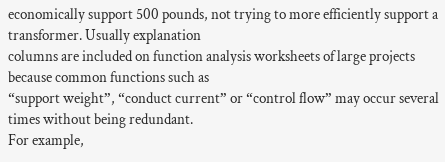economically support 500 pounds, not trying to more efficiently support a transformer. Usually explanation
columns are included on function analysis worksheets of large projects because common functions such as
“support weight”, “conduct current” or “control flow” may occur several times without being redundant.
For example,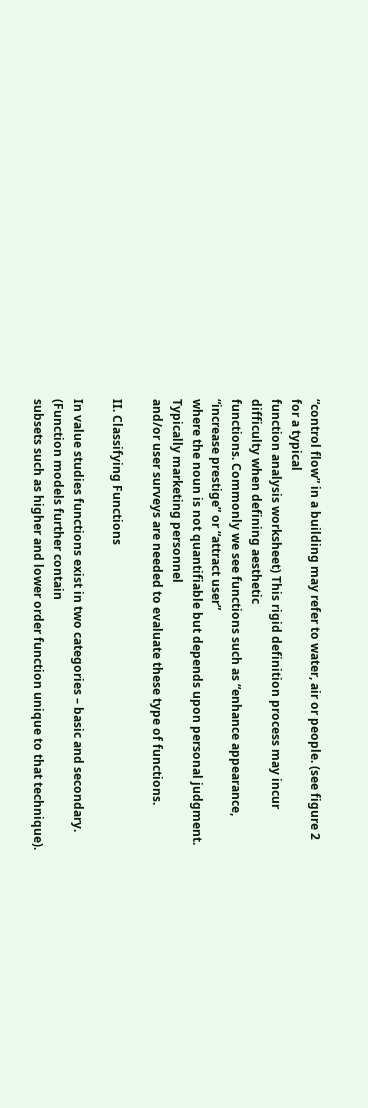“control flow” in a building may refer to water, air or people. (see figure 2 for a typical
function analysis worksheet) This rigid definition process may incur difficulty when defining aesthetic
functions. Commonly we see functions such as “enhance appearance, “increase prestige” or “attract user”
where the noun is not quantifiable but depends upon personal judgment. Typically marketing personnel
and/or user surveys are needed to evaluate these type of functions.

II. Classifying Functions

In value studies functions exist in two categories – basic and secondary. (Function models further contain
subsets such as higher and lower order function unique to that technique).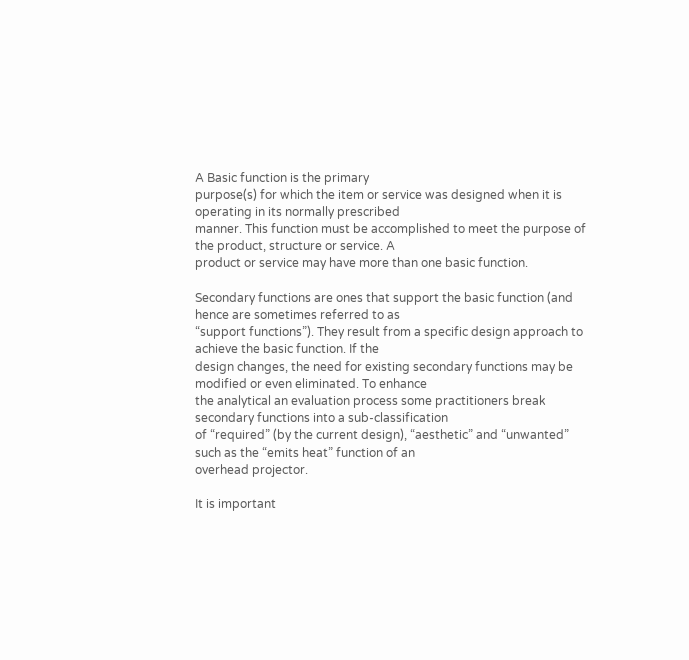A Basic function is the primary
purpose(s) for which the item or service was designed when it is operating in its normally prescribed
manner. This function must be accomplished to meet the purpose of the product, structure or service. A
product or service may have more than one basic function.

Secondary functions are ones that support the basic function (and hence are sometimes referred to as
“support functions”). They result from a specific design approach to achieve the basic function. If the
design changes, the need for existing secondary functions may be modified or even eliminated. To enhance
the analytical an evaluation process some practitioners break secondary functions into a sub-classification
of “required” (by the current design), “aesthetic” and “unwanted” such as the “emits heat” function of an
overhead projector.

It is important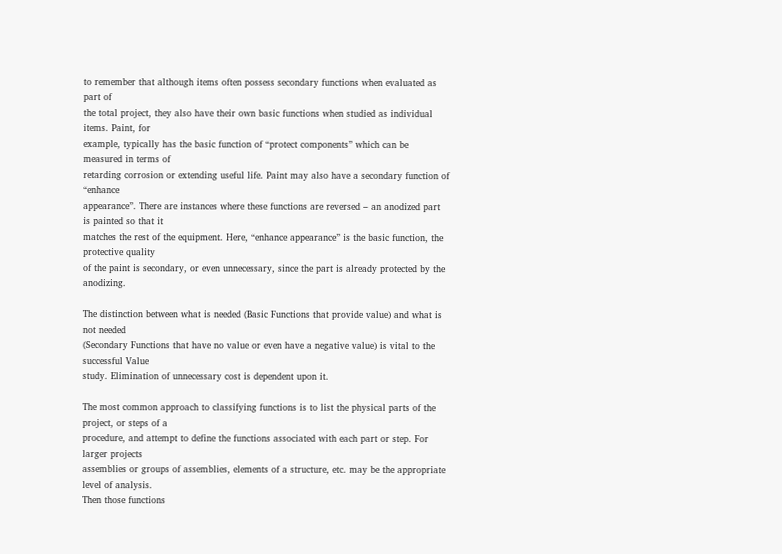to remember that although items often possess secondary functions when evaluated as part of
the total project, they also have their own basic functions when studied as individual items. Paint, for
example, typically has the basic function of “protect components” which can be measured in terms of
retarding corrosion or extending useful life. Paint may also have a secondary function of “enhance
appearance”. There are instances where these functions are reversed – an anodized part is painted so that it
matches the rest of the equipment. Here, “enhance appearance” is the basic function, the protective quality
of the paint is secondary, or even unnecessary, since the part is already protected by the anodizing.

The distinction between what is needed (Basic Functions that provide value) and what is not needed
(Secondary Functions that have no value or even have a negative value) is vital to the successful Value
study. Elimination of unnecessary cost is dependent upon it.

The most common approach to classifying functions is to list the physical parts of the project, or steps of a
procedure, and attempt to define the functions associated with each part or step. For larger projects
assemblies or groups of assemblies, elements of a structure, etc. may be the appropriate level of analysis.
Then those functions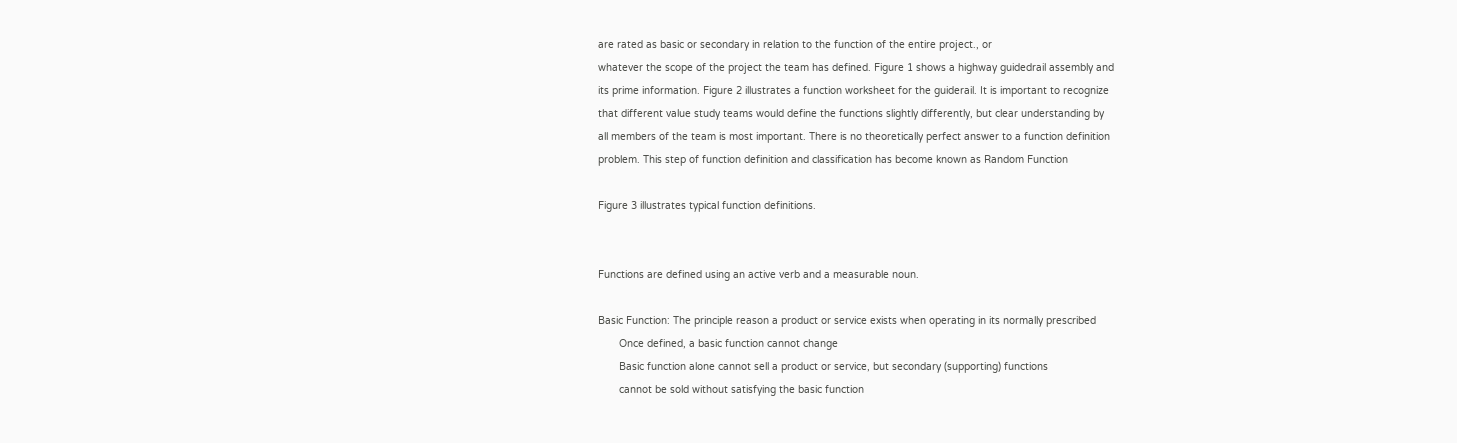are rated as basic or secondary in relation to the function of the entire project., or
whatever the scope of the project the team has defined. Figure 1 shows a highway guidedrail assembly and
its prime information. Figure 2 illustrates a function worksheet for the guiderail. It is important to recognize
that different value study teams would define the functions slightly differently, but clear understanding by
all members of the team is most important. There is no theoretically perfect answer to a function definition
problem. This step of function definition and classification has become known as Random Function

Figure 3 illustrates typical function definitions.


Functions are defined using an active verb and a measurable noun.

Basic Function: The principle reason a product or service exists when operating in its normally prescribed
       Once defined, a basic function cannot change
       Basic function alone cannot sell a product or service, but secondary (supporting) functions
       cannot be sold without satisfying the basic function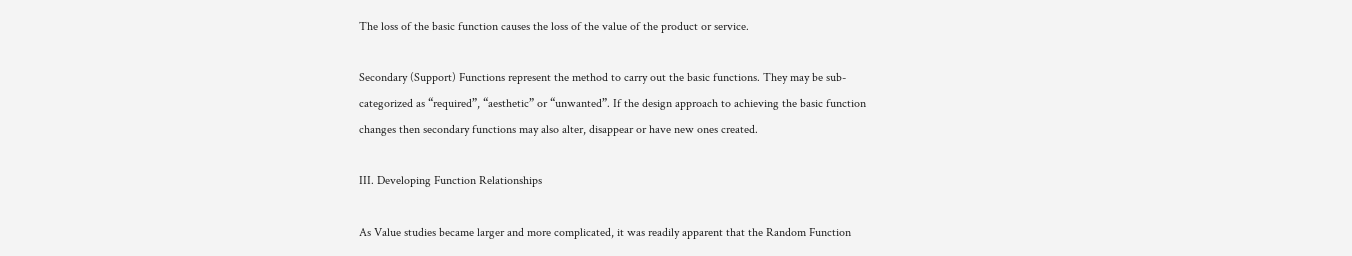The loss of the basic function causes the loss of the value of the product or service.

Secondary (Support) Functions represent the method to carry out the basic functions. They may be sub-
categorized as “required”, “aesthetic” or “unwanted”. If the design approach to achieving the basic function
changes then secondary functions may also alter, disappear or have new ones created.

III. Developing Function Relationships

As Value studies became larger and more complicated, it was readily apparent that the Random Function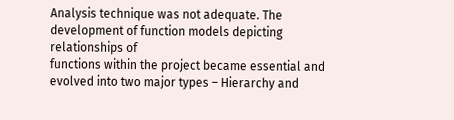Analysis technique was not adequate. The development of function models depicting relationships of
functions within the project became essential and evolved into two major types – Hierarchy and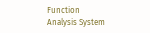Function
Analysis System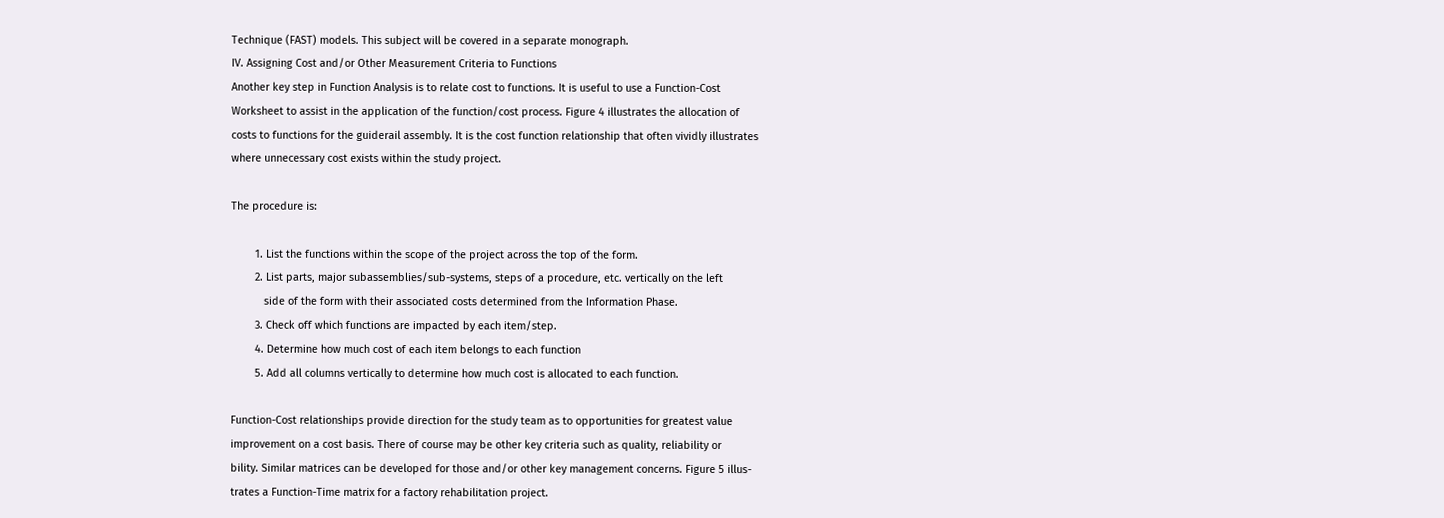Technique (FAST) models. This subject will be covered in a separate monograph.
IV. Assigning Cost and/or Other Measurement Criteria to Functions
Another key step in Function Analysis is to relate cost to functions. It is useful to use a Function-Cost
Worksheet to assist in the application of the function/cost process. Figure 4 illustrates the allocation of
costs to functions for the guiderail assembly. It is the cost function relationship that often vividly illustrates
where unnecessary cost exists within the study project.

The procedure is:

        1. List the functions within the scope of the project across the top of the form.
        2. List parts, major subassemblies/sub-systems, steps of a procedure, etc. vertically on the left
           side of the form with their associated costs determined from the Information Phase.
        3. Check off which functions are impacted by each item/step.
        4. Determine how much cost of each item belongs to each function
        5. Add all columns vertically to determine how much cost is allocated to each function.

Function-Cost relationships provide direction for the study team as to opportunities for greatest value
improvement on a cost basis. There of course may be other key criteria such as quality, reliability or
bility. Similar matrices can be developed for those and/or other key management concerns. Figure 5 illus-
trates a Function-Time matrix for a factory rehabilitation project.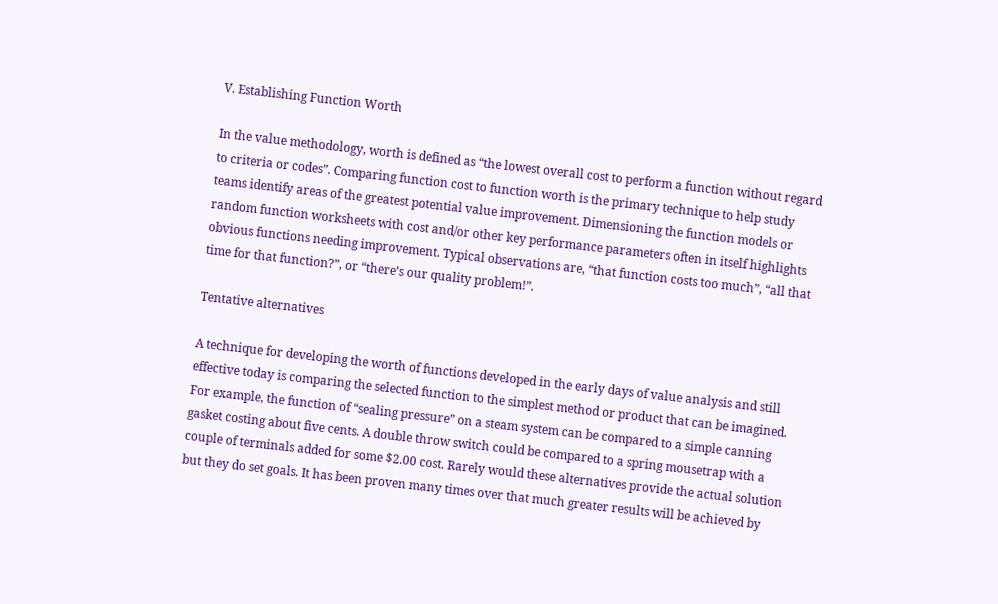V. Establishing Function Worth

In the value methodology, worth is defined as “the lowest overall cost to perform a function without regard
to criteria or codes”. Comparing function cost to function worth is the primary technique to help study
teams identify areas of the greatest potential value improvement. Dimensioning the function models or
random function worksheets with cost and/or other key performance parameters often in itself highlights
obvious functions needing improvement. Typical observations are, “that function costs too much”, “all that
time for that function?”, or “there’s our quality problem!”.

Tentative alternatives

A technique for developing the worth of functions developed in the early days of value analysis and still
effective today is comparing the selected function to the simplest method or product that can be imagined.
For example, the function of “sealing pressure” on a steam system can be compared to a simple canning
gasket costing about five cents. A double throw switch could be compared to a spring mousetrap with a
couple of terminals added for some $2.00 cost. Rarely would these alternatives provide the actual solution
but they do set goals. It has been proven many times over that much greater results will be achieved by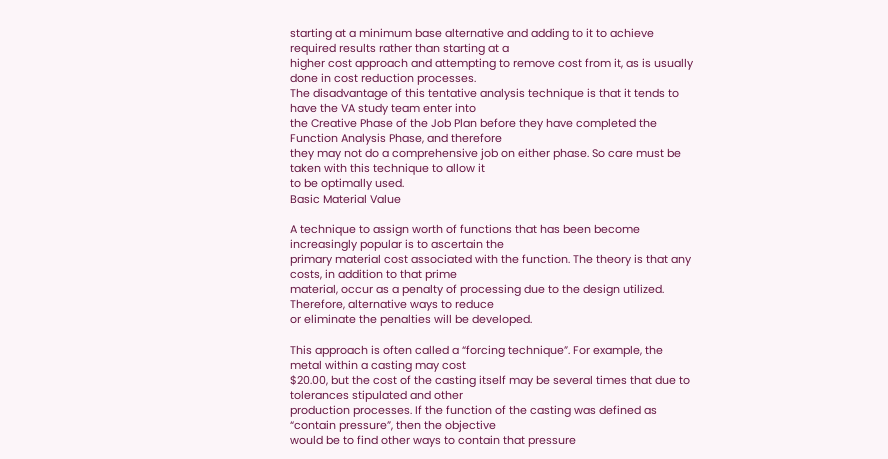starting at a minimum base alternative and adding to it to achieve required results rather than starting at a
higher cost approach and attempting to remove cost from it, as is usually done in cost reduction processes.
The disadvantage of this tentative analysis technique is that it tends to have the VA study team enter into
the Creative Phase of the Job Plan before they have completed the Function Analysis Phase, and therefore
they may not do a comprehensive job on either phase. So care must be taken with this technique to allow it
to be optimally used.
Basic Material Value

A technique to assign worth of functions that has been become increasingly popular is to ascertain the
primary material cost associated with the function. The theory is that any costs, in addition to that prime
material, occur as a penalty of processing due to the design utilized. Therefore, alternative ways to reduce
or eliminate the penalties will be developed.

This approach is often called a “forcing technique”. For example, the metal within a casting may cost
$20.00, but the cost of the casting itself may be several times that due to tolerances stipulated and other
production processes. If the function of the casting was defined as “contain pressure”, then the objective
would be to find other ways to contain that pressure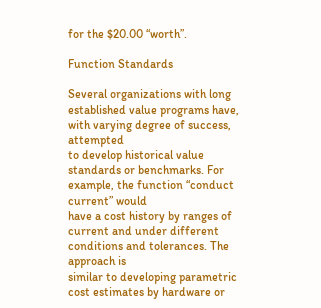for the $20.00 “worth”.

Function Standards

Several organizations with long established value programs have, with varying degree of success, attempted
to develop historical value standards or benchmarks. For example, the function “conduct current” would
have a cost history by ranges of current and under different conditions and tolerances. The approach is
similar to developing parametric cost estimates by hardware or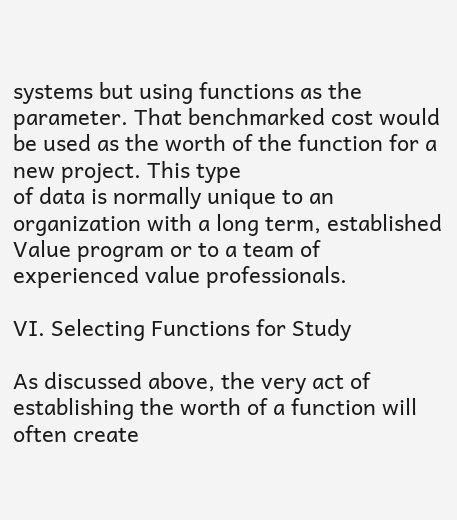systems but using functions as the
parameter. That benchmarked cost would be used as the worth of the function for a new project. This type
of data is normally unique to an organization with a long term, established Value program or to a team of
experienced value professionals.

VI. Selecting Functions for Study

As discussed above, the very act of establishing the worth of a function will often create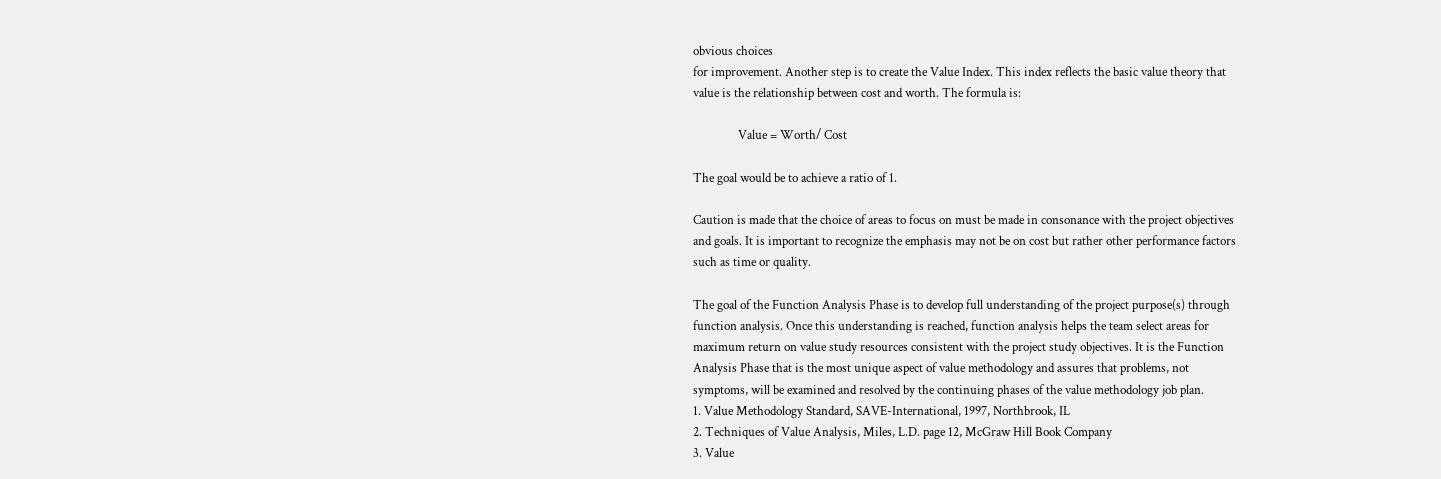obvious choices
for improvement. Another step is to create the Value Index. This index reflects the basic value theory that
value is the relationship between cost and worth. The formula is:

               Value = Worth/ Cost

The goal would be to achieve a ratio of 1.

Caution is made that the choice of areas to focus on must be made in consonance with the project objectives
and goals. It is important to recognize the emphasis may not be on cost but rather other performance factors
such as time or quality.

The goal of the Function Analysis Phase is to develop full understanding of the project purpose(s) through
function analysis. Once this understanding is reached, function analysis helps the team select areas for
maximum return on value study resources consistent with the project study objectives. It is the Function
Analysis Phase that is the most unique aspect of value methodology and assures that problems, not
symptoms, will be examined and resolved by the continuing phases of the value methodology job plan.
1. Value Methodology Standard, SAVE-International, 1997, Northbrook, IL
2. Techniques of Value Analysis, Miles, L.D. page 12, McGraw Hill Book Company
3. Value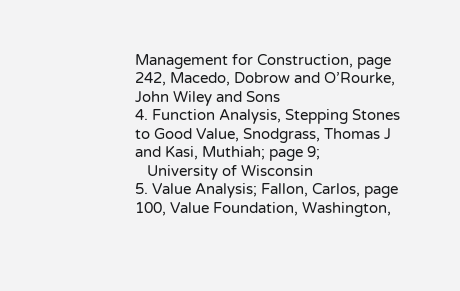Management for Construction, page 242, Macedo, Dobrow and O’Rourke, John Wiley and Sons
4. Function Analysis, Stepping Stones to Good Value, Snodgrass, Thomas J and Kasi, Muthiah; page 9;
   University of Wisconsin
5. Value Analysis; Fallon, Carlos, page 100, Value Foundation, Washington,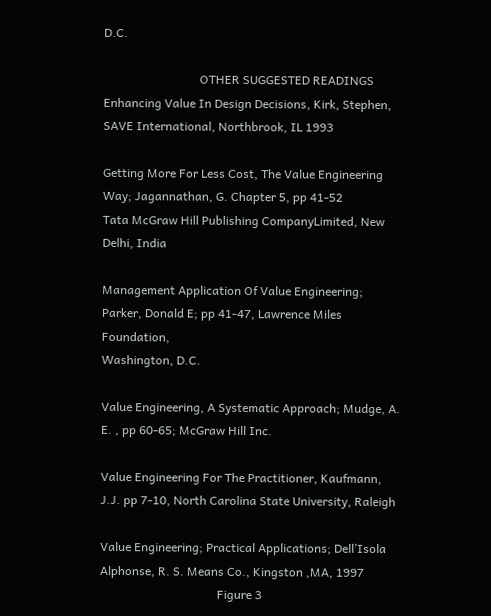D.C.

                                OTHER SUGGESTED READINGS
Enhancing Value In Design Decisions, Kirk, Stephen, SAVE International, Northbrook, IL 1993

Getting More For Less Cost, The Value Engineering Way; Jagannathan, G. Chapter 5, pp 41-52
Tata McGraw Hill Publishing CompanyLimited, New Delhi, India

Management Application Of Value Engineering; Parker, Donald E; pp 41-47, Lawrence Miles Foundation,
Washington, D.C.

Value Engineering, A Systematic Approach; Mudge, A. E. , pp 60-65; McGraw Hill Inc.

Value Engineering For The Practitioner, Kaufmann, J.J. pp 7-10, North Carolina State University, Raleigh

Value Engineering; Practical Applications; Dell’Isola Alphonse, R. S. Means Co., Kingston ,MA, 1997
                                       Figure 3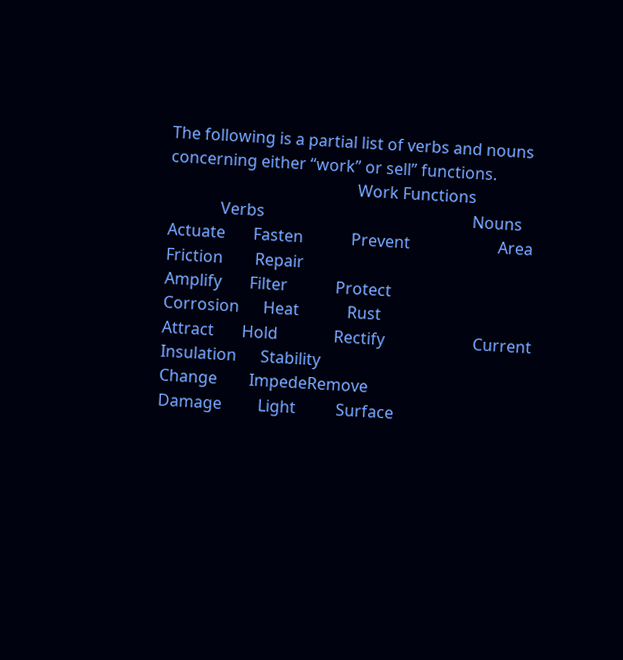The following is a partial list of verbs and nouns concerning either “work” or sell” functions.
                                               Work Functions
             Verbs                                                    Nouns
Actuate       Fasten            Prevent                      Area           Friction        Repair
Amplify       Filter            Protect                      Corrosion      Heat            Rust
Attract       Hold              Rectify                      Current        Insulation      Stability
Change        ImpedeRemove                            Damage         Light          Surface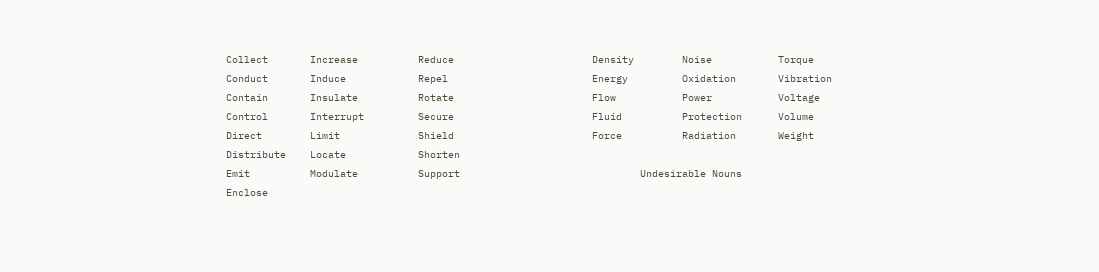Collect       Increase          Reduce                       Density        Noise           Torque
Conduct       Induce            Repel                        Energy         Oxidation       Vibration
Contain       Insulate          Rotate                       Flow           Power           Voltage
Control       Interrupt         Secure                       Fluid          Protection      Volume
Direct        Limit             Shield                       Force          Radiation       Weight
Distribute    Locate            Shorten
Emit          Modulate          Support                              Undesirable Nouns
Enclose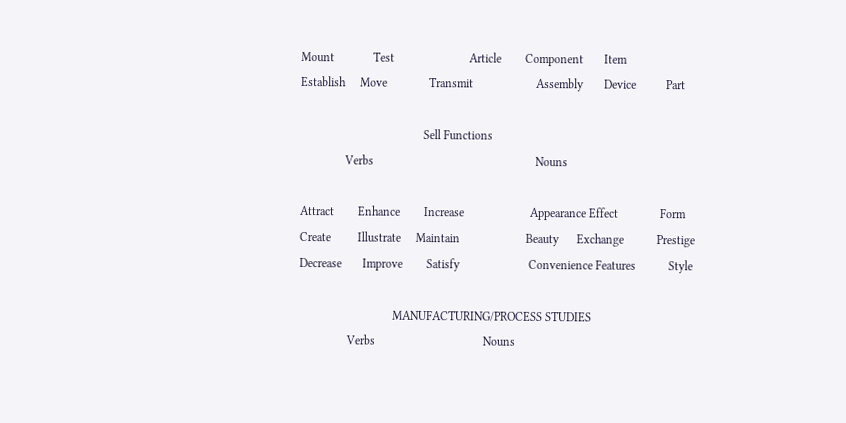Mount             Test                         Article        Component       Item
Establish     Move              Transmit                     Assembly       Device          Part

                                         Sell Functions
               Verbs                                                      Nouns

Attract        Enhance        Increase                      Appearance Effect              Form
Create         Illustrate     Maintain                      Beauty      Exchange           Prestige
Decrease       Improve        Satisfy                       Convenience Features           Style

                               MANUFACTURING/PROCESS STUDIES
                Verbs                                    Nouns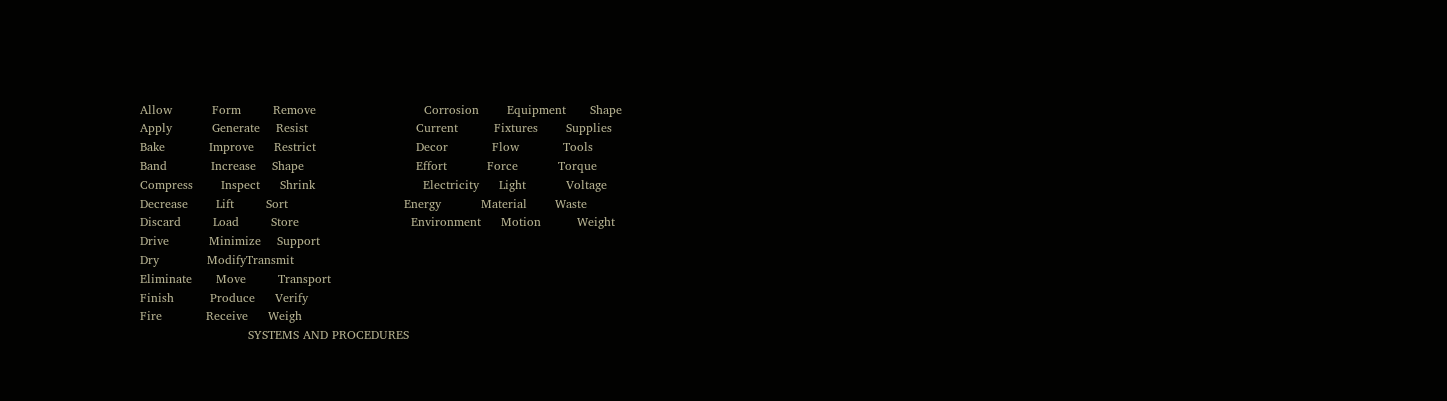Allow          Form        Remove                           Corrosion       Equipment      Shape
Apply          Generate    Resist                           Current         Fixtures       Supplies
Bake           Improve     Restrict                         Decor           Flow           Tools
Band           Increase    Shape                            Effort          Force          Torque
Compress       Inspect     Shrink                           Electricity     Light          Voltage
Decrease       Lift        Sort                             Energy          Material       Waste
Discard        Load        Store                            Environment     Motion         Weight
Drive          Minimize    Support
Dry            ModifyTransmit
Eliminate      Move        Transport
Finish         Produce     Verify
Fire           Receive     Weigh
                           SYSTEMS AND PROCEDURES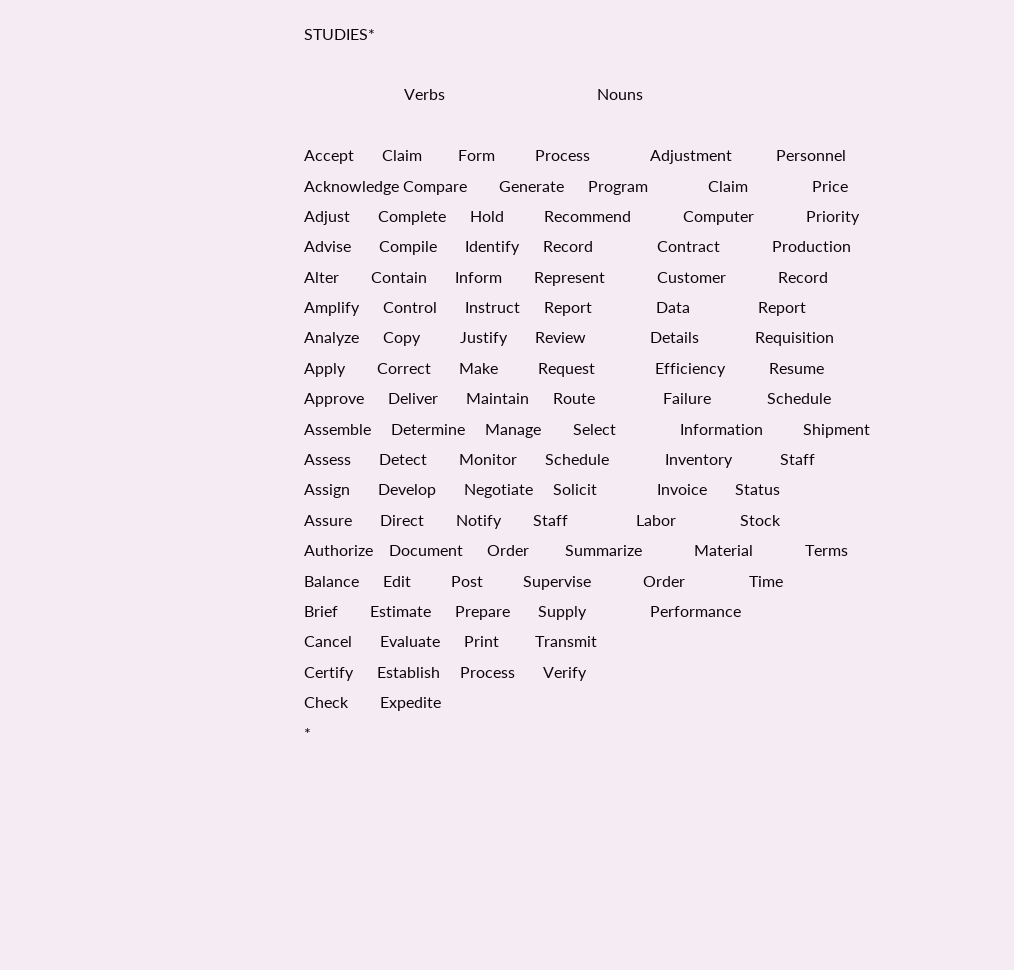STUDIES*

                         Verbs                                      Nouns

Accept       Claim         Form          Process               Adjustment           Personnel
Acknowledge Compare        Generate      Program               Claim                Price
Adjust       Complete      Hold          Recommend             Computer             Priority
Advise       Compile       Identify      Record                Contract             Production
Alter        Contain       Inform        Represent             Customer             Record
Amplify      Control       Instruct      Report                Data                 Report
Analyze      Copy          Justify       Review                Details              Requisition
Apply        Correct       Make          Request               Efficiency           Resume
Approve      Deliver       Maintain      Route                 Failure              Schedule
Assemble     Determine     Manage        Select                Information          Shipment
Assess       Detect        Monitor       Schedule              Inventory            Staff
Assign       Develop       Negotiate     Solicit               Invoice       Status
Assure       Direct        Notify        Staff                 Labor                Stock
Authorize    Document      Order         Summarize             Material             Terms
Balance      Edit          Post          Supervise             Order                Time
Brief        Estimate      Prepare       Supply                Performance
Cancel       Evaluate      Print         Transmit
Certify      Establish     Process       Verify
Check        Expedite
*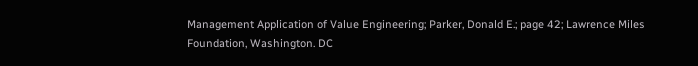Management Application of Value Engineering; Parker, Donald E.; page 42; Lawrence Miles
Foundation, Washington. DC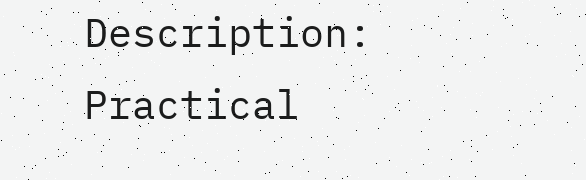Description: Practical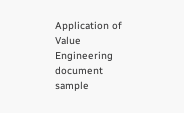Application of Value Engineering document sample